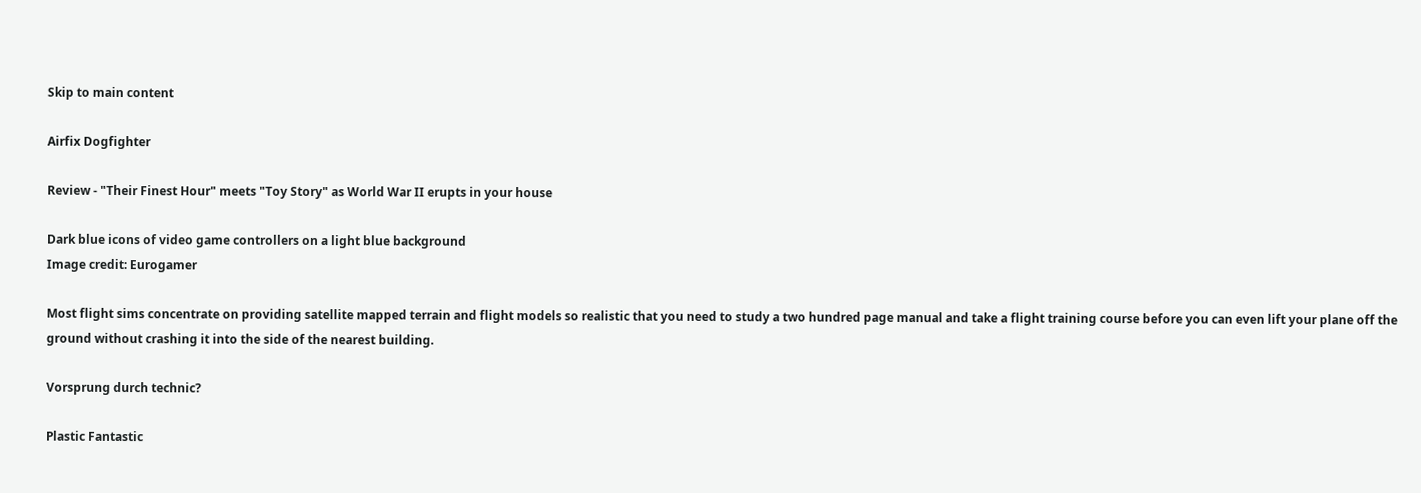Skip to main content

Airfix Dogfighter

Review - "Their Finest Hour" meets "Toy Story" as World War II erupts in your house

Dark blue icons of video game controllers on a light blue background
Image credit: Eurogamer

Most flight sims concentrate on providing satellite mapped terrain and flight models so realistic that you need to study a two hundred page manual and take a flight training course before you can even lift your plane off the ground without crashing it into the side of the nearest building.

Vorsprung durch technic?

Plastic Fantastic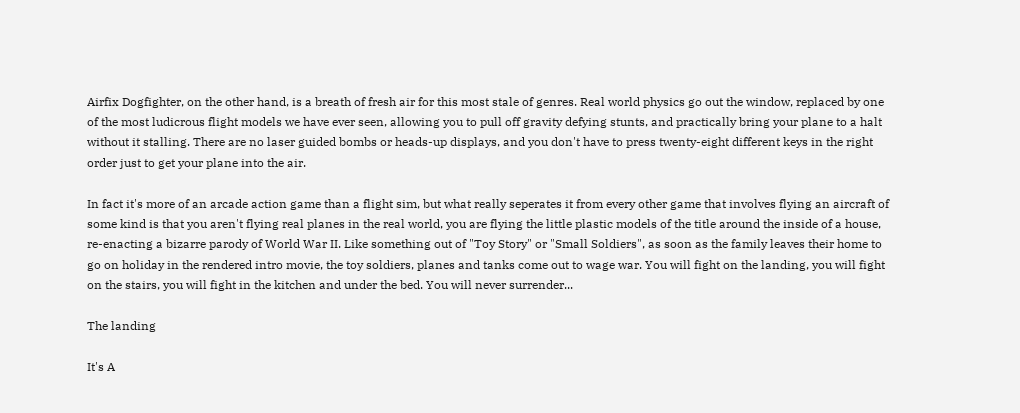Airfix Dogfighter, on the other hand, is a breath of fresh air for this most stale of genres. Real world physics go out the window, replaced by one of the most ludicrous flight models we have ever seen, allowing you to pull off gravity defying stunts, and practically bring your plane to a halt without it stalling. There are no laser guided bombs or heads-up displays, and you don't have to press twenty-eight different keys in the right order just to get your plane into the air.

In fact it's more of an arcade action game than a flight sim, but what really seperates it from every other game that involves flying an aircraft of some kind is that you aren't flying real planes in the real world, you are flying the little plastic models of the title around the inside of a house, re-enacting a bizarre parody of World War II. Like something out of "Toy Story" or "Small Soldiers", as soon as the family leaves their home to go on holiday in the rendered intro movie, the toy soldiers, planes and tanks come out to wage war. You will fight on the landing, you will fight on the stairs, you will fight in the kitchen and under the bed. You will never surrender...

The landing

It's A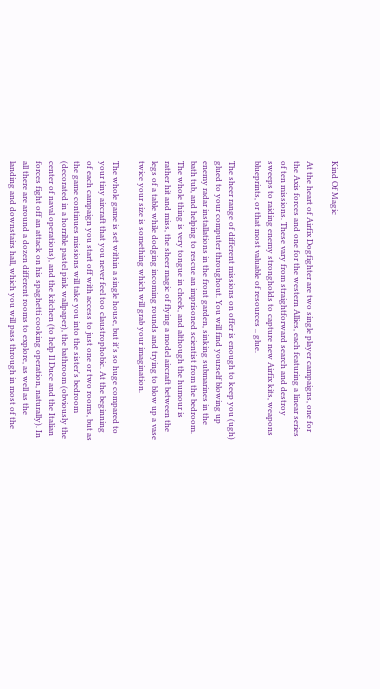Kind Of Magic

At the heart of Airfix Dogfighter are two single player campaigns, one for the Axis forces and one for the western Allies, each featuring a linear series of ten missions. These vary from straightforward search and destroy sweeps to raiding enemy strongholds to capture new Airfix kits, weapons blueprints, or that most valuable of resources .. glue.

The sheer range of different missions on offer is enough to keep you (ugh) glued to your computer throughout. You will find yourself blowing up enemy radar installations in the front garden, sinking submarines in the bath tub, and helping to rescue an imprisoned scientist from the bedroom. The whole thing is very tongue in cheek, and although the humour is rather hit and miss, the sheer magic of flying a model aircraft between the legs of a table while dodging incoming rounds and trying to blow up a vase twice your size is something which will grab your imagination.

The whole game is set within a single house, but it's so huge compared to your tiny aircraft that you never feel too claustrophobic. At the beginning of each campaign you start off with access to just one or two rooms, but as the game continues missions will take you into the sister's bedroom (decorated in a horrible pastel pink wallpaper), the bathroom (obviously the center of naval operations), and the kitchen (to help Il Duce and the Italian forces fight off an attack on his spaghetti cooking operation, naturally). In all there are around a dozen different rooms to explore, as well as the landing and downstairs hall, which you will pass through in most of the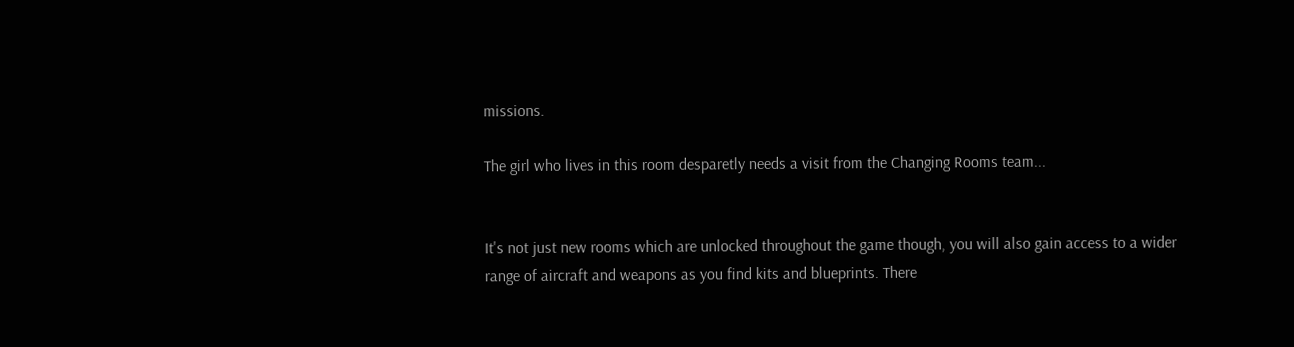missions.

The girl who lives in this room desparetly needs a visit from the Changing Rooms team...


It's not just new rooms which are unlocked throughout the game though, you will also gain access to a wider range of aircraft and weapons as you find kits and blueprints. There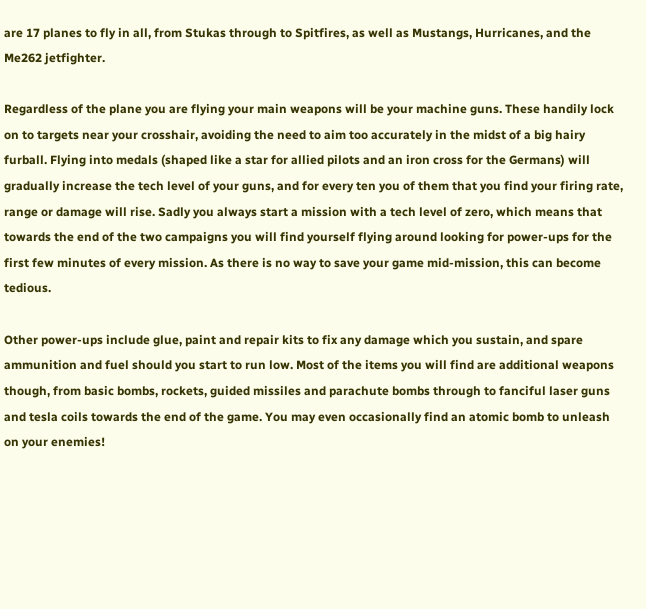are 17 planes to fly in all, from Stukas through to Spitfires, as well as Mustangs, Hurricanes, and the Me262 jetfighter.

Regardless of the plane you are flying your main weapons will be your machine guns. These handily lock on to targets near your crosshair, avoiding the need to aim too accurately in the midst of a big hairy furball. Flying into medals (shaped like a star for allied pilots and an iron cross for the Germans) will gradually increase the tech level of your guns, and for every ten you of them that you find your firing rate, range or damage will rise. Sadly you always start a mission with a tech level of zero, which means that towards the end of the two campaigns you will find yourself flying around looking for power-ups for the first few minutes of every mission. As there is no way to save your game mid-mission, this can become tedious.

Other power-ups include glue, paint and repair kits to fix any damage which you sustain, and spare ammunition and fuel should you start to run low. Most of the items you will find are additional weapons though, from basic bombs, rockets, guided missiles and parachute bombs through to fanciful laser guns and tesla coils towards the end of the game. You may even occasionally find an atomic bomb to unleash on your enemies!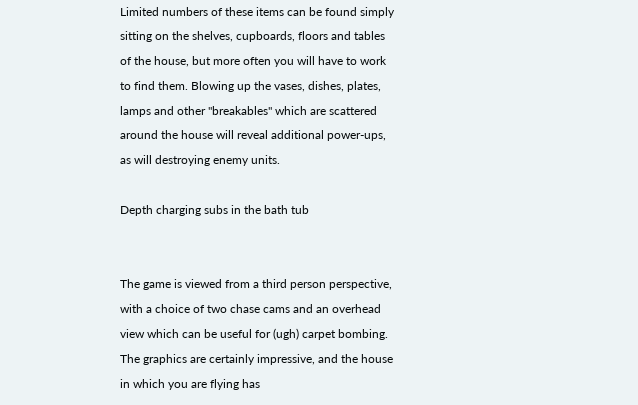Limited numbers of these items can be found simply sitting on the shelves, cupboards, floors and tables of the house, but more often you will have to work to find them. Blowing up the vases, dishes, plates, lamps and other "breakables" which are scattered around the house will reveal additional power-ups, as will destroying enemy units.

Depth charging subs in the bath tub


The game is viewed from a third person perspective, with a choice of two chase cams and an overhead view which can be useful for (ugh) carpet bombing. The graphics are certainly impressive, and the house in which you are flying has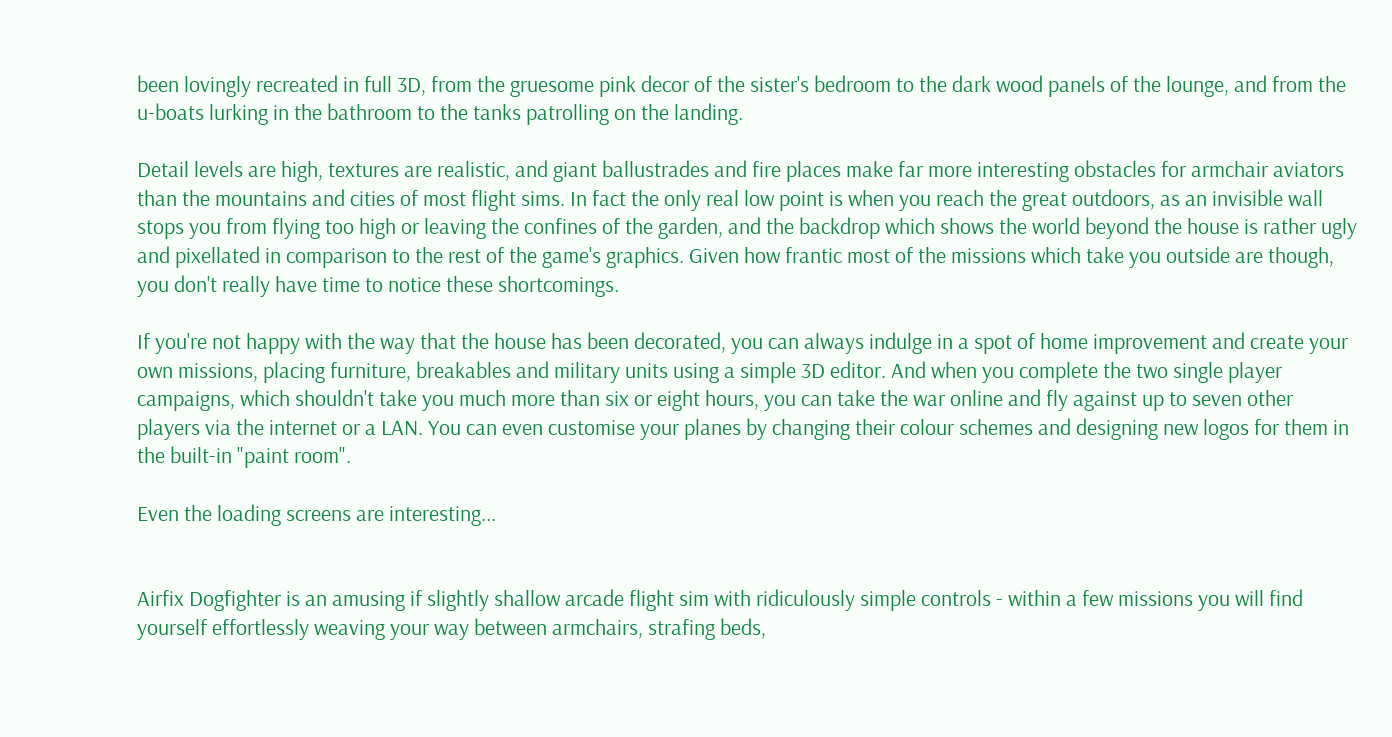been lovingly recreated in full 3D, from the gruesome pink decor of the sister's bedroom to the dark wood panels of the lounge, and from the u-boats lurking in the bathroom to the tanks patrolling on the landing.

Detail levels are high, textures are realistic, and giant ballustrades and fire places make far more interesting obstacles for armchair aviators than the mountains and cities of most flight sims. In fact the only real low point is when you reach the great outdoors, as an invisible wall stops you from flying too high or leaving the confines of the garden, and the backdrop which shows the world beyond the house is rather ugly and pixellated in comparison to the rest of the game's graphics. Given how frantic most of the missions which take you outside are though, you don't really have time to notice these shortcomings.

If you're not happy with the way that the house has been decorated, you can always indulge in a spot of home improvement and create your own missions, placing furniture, breakables and military units using a simple 3D editor. And when you complete the two single player campaigns, which shouldn't take you much more than six or eight hours, you can take the war online and fly against up to seven other players via the internet or a LAN. You can even customise your planes by changing their colour schemes and designing new logos for them in the built-in "paint room".

Even the loading screens are interesting...


Airfix Dogfighter is an amusing if slightly shallow arcade flight sim with ridiculously simple controls - within a few missions you will find yourself effortlessly weaving your way between armchairs, strafing beds,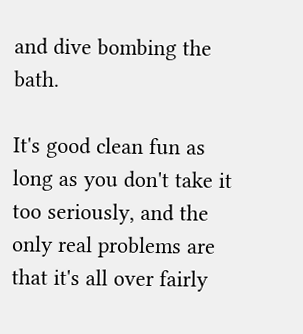and dive bombing the bath.

It's good clean fun as long as you don't take it too seriously, and the only real problems are that it's all over fairly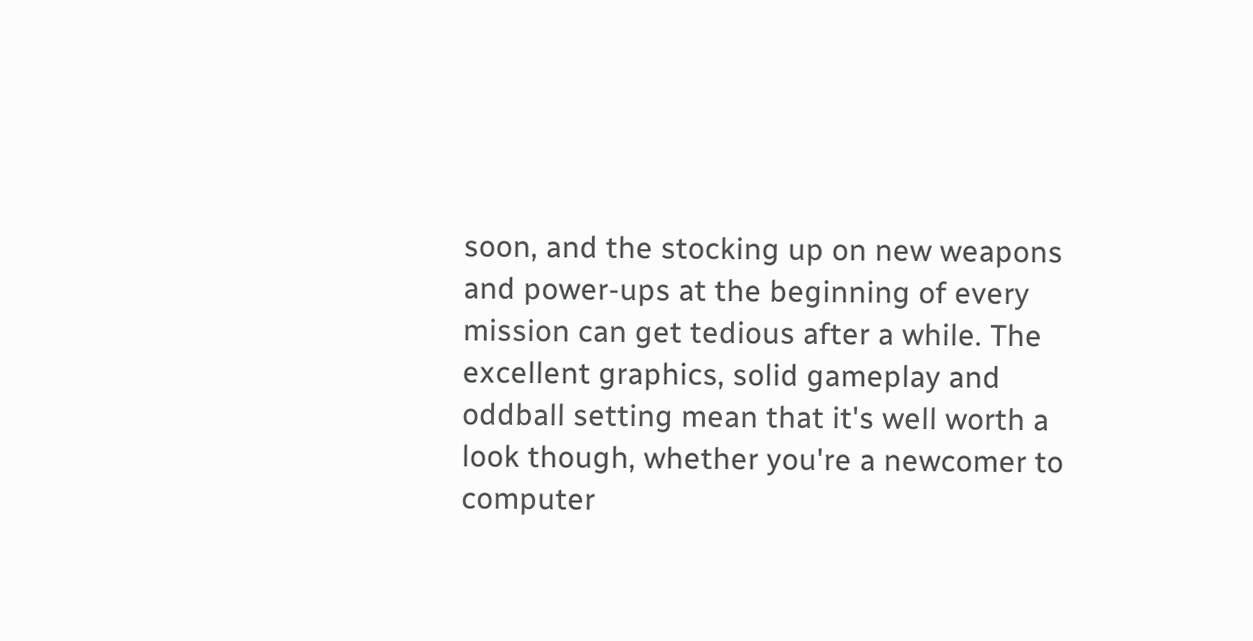soon, and the stocking up on new weapons and power-ups at the beginning of every mission can get tedious after a while. The excellent graphics, solid gameplay and oddball setting mean that it's well worth a look though, whether you're a newcomer to computer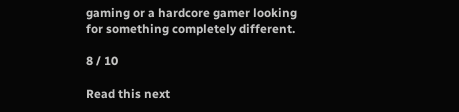gaming or a hardcore gamer looking for something completely different.

8 / 10

Read this next